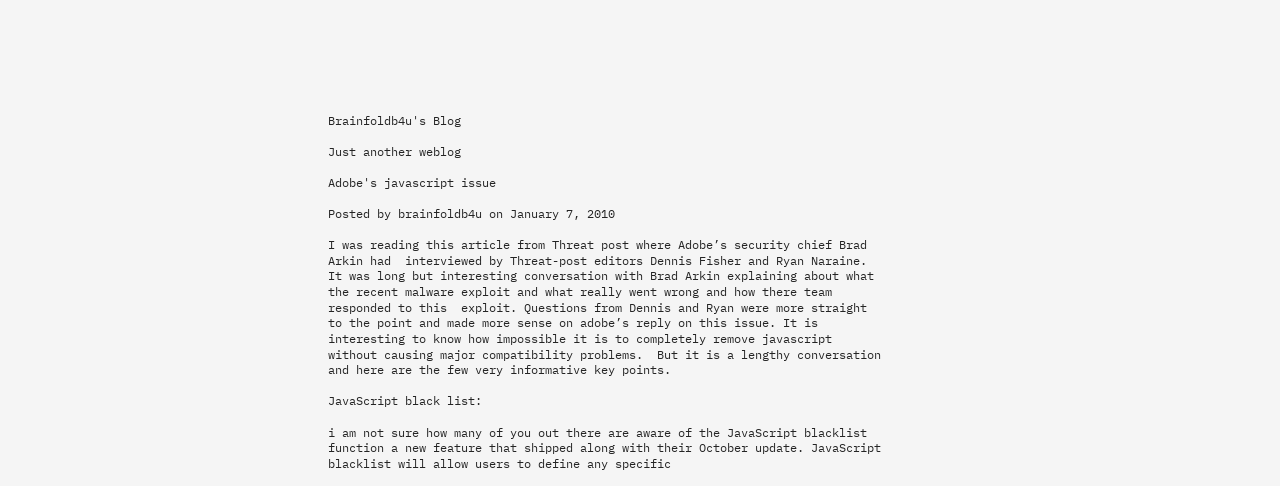Brainfoldb4u's Blog

Just another weblog

Adobe's javascript issue

Posted by brainfoldb4u on January 7, 2010

I was reading this article from Threat post where Adobe’s security chief Brad Arkin had  interviewed by Threat-post editors Dennis Fisher and Ryan Naraine. It was long but interesting conversation with Brad Arkin explaining about what the recent malware exploit and what really went wrong and how there team responded to this  exploit. Questions from Dennis and Ryan were more straight to the point and made more sense on adobe’s reply on this issue. It is interesting to know how impossible it is to completely remove javascript without causing major compatibility problems.  But it is a lengthy conversation and here are the few very informative key points.

JavaScript black list:

i am not sure how many of you out there are aware of the JavaScript blacklist function a new feature that shipped along with their October update. JavaScript blacklist will allow users to define any specific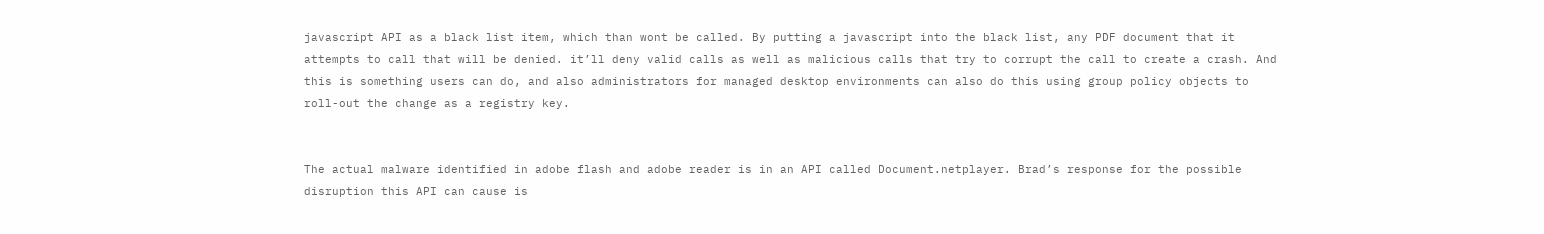javascript API as a black list item, which than wont be called. By putting a javascript into the black list, any PDF document that it attempts to call that will be denied. it’ll deny valid calls as well as malicious calls that try to corrupt the call to create a crash. And this is something users can do, and also administrators for managed desktop environments can also do this using group policy objects to roll-out the change as a registry key.


The actual malware identified in adobe flash and adobe reader is in an API called Document.netplayer. Brad’s response for the possible disruption this API can cause is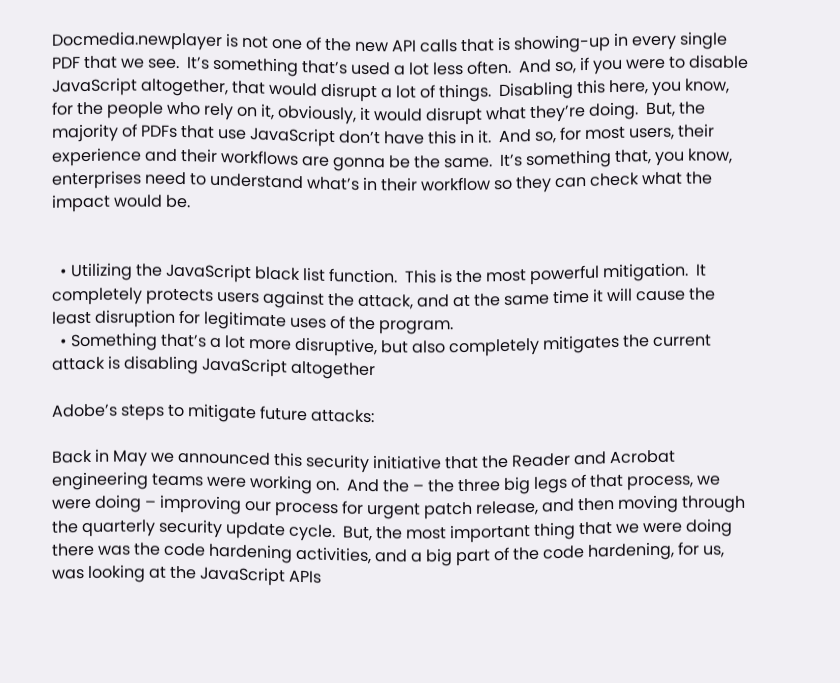Docmedia.newplayer is not one of the new API calls that is showing-up in every single PDF that we see.  It’s something that’s used a lot less often.  And so, if you were to disable JavaScript altogether, that would disrupt a lot of things.  Disabling this here, you know, for the people who rely on it, obviously, it would disrupt what they’re doing.  But, the majority of PDFs that use JavaScript don’t have this in it.  And so, for most users, their experience and their workflows are gonna be the same.  It’s something that, you know, enterprises need to understand what’s in their workflow so they can check what the impact would be.


  • Utilizing the JavaScript black list function.  This is the most powerful mitigation.  It completely protects users against the attack, and at the same time it will cause the least disruption for legitimate uses of the program.
  • Something that’s a lot more disruptive, but also completely mitigates the current attack is disabling JavaScript altogether

Adobe’s steps to mitigate future attacks:

Back in May we announced this security initiative that the Reader and Acrobat engineering teams were working on.  And the – the three big legs of that process, we were doing – improving our process for urgent patch release, and then moving through the quarterly security update cycle.  But, the most important thing that we were doing there was the code hardening activities, and a big part of the code hardening, for us, was looking at the JavaScript APIs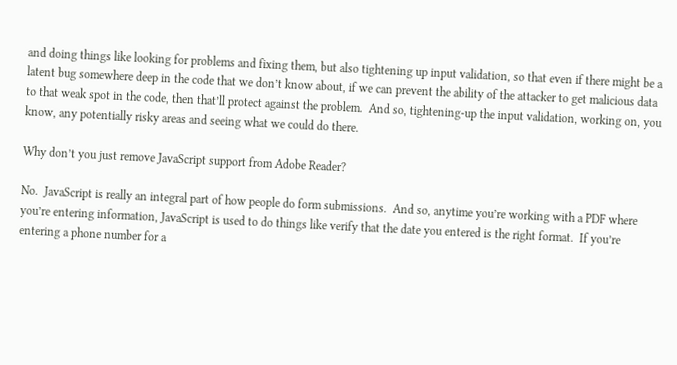and doing things like looking for problems and fixing them, but also tightening up input validation, so that even if there might be a latent bug somewhere deep in the code that we don’t know about, if we can prevent the ability of the attacker to get malicious data to that weak spot in the code, then that’ll protect against the problem.  And so, tightening-up the input validation, working on, you know, any potentially risky areas and seeing what we could do there.

Why don’t you just remove JavaScript support from Adobe Reader?

No.  JavaScript is really an integral part of how people do form submissions.  And so, anytime you’re working with a PDF where you’re entering information, JavaScript is used to do things like verify that the date you entered is the right format.  If you’re entering a phone number for a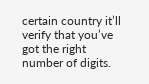certain country it’ll verify that you’ve got the right number of digits.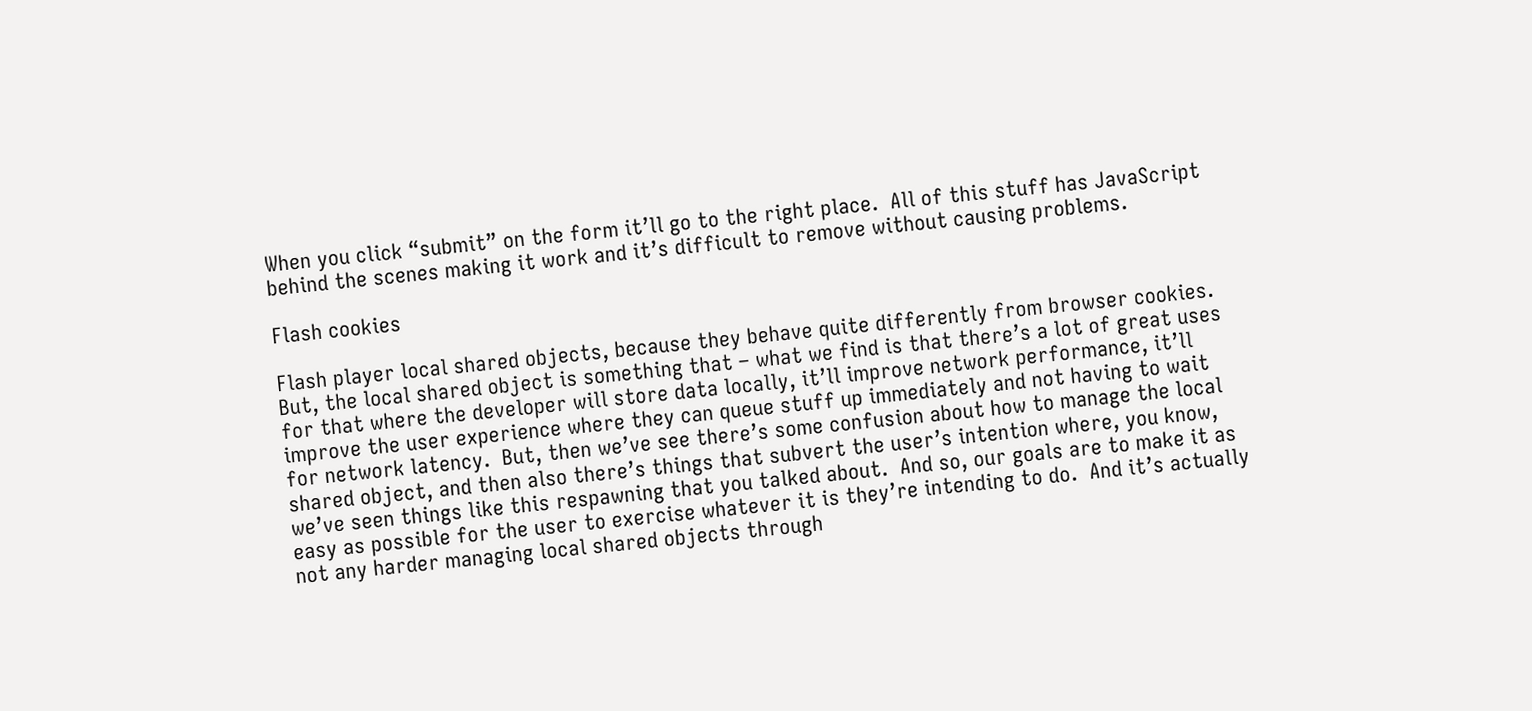When you click “submit” on the form it’ll go to the right place.  All of this stuff has JavaScript behind the scenes making it work and it’s difficult to remove without causing problems.

Flash cookies

Flash player local shared objects, because they behave quite differently from browser cookies.  But, the local shared object is something that – what we find is that there’s a lot of great uses for that where the developer will store data locally, it’ll improve network performance, it’ll improve the user experience where they can queue stuff up immediately and not having to wait for network latency.  But, then we’ve see there’s some confusion about how to manage the local shared object, and then also there’s things that subvert the user’s intention where, you know, we’ve seen things like this respawning that you talked about.  And so, our goals are to make it as easy as possible for the user to exercise whatever it is they’re intending to do.  And it’s actually not any harder managing local shared objects through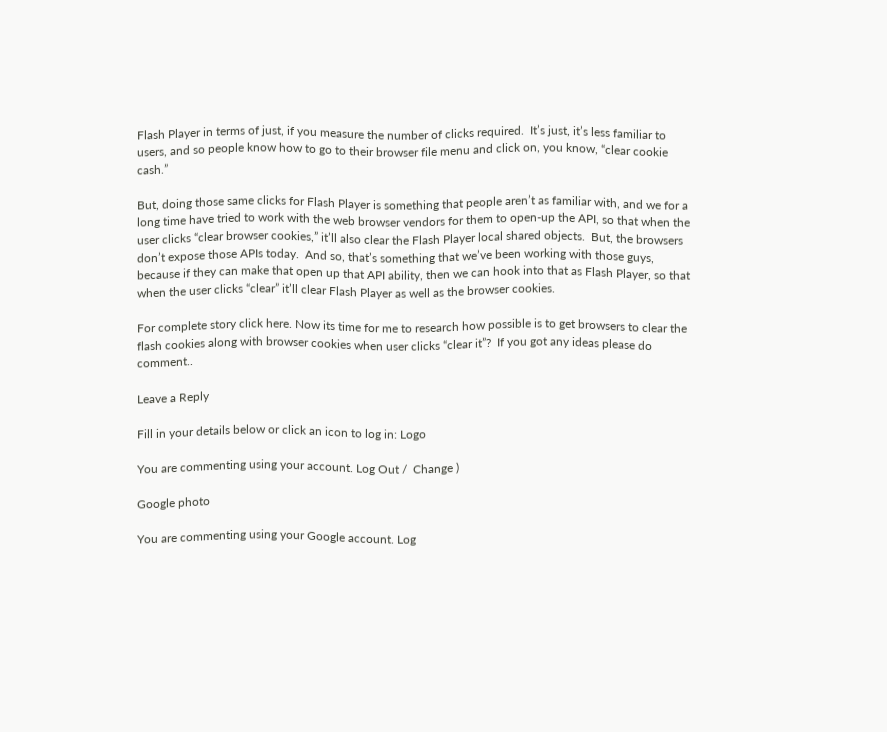Flash Player in terms of just, if you measure the number of clicks required.  It’s just, it’s less familiar to users, and so people know how to go to their browser file menu and click on, you know, “clear cookie cash.”

But, doing those same clicks for Flash Player is something that people aren’t as familiar with, and we for a long time have tried to work with the web browser vendors for them to open-up the API, so that when the user clicks “clear browser cookies,” it’ll also clear the Flash Player local shared objects.  But, the browsers don’t expose those APIs today.  And so, that’s something that we’ve been working with those guys, because if they can make that open up that API ability, then we can hook into that as Flash Player, so that when the user clicks “clear” it’ll clear Flash Player as well as the browser cookies.

For complete story click here. Now its time for me to research how possible is to get browsers to clear the flash cookies along with browser cookies when user clicks “clear it”?  If you got any ideas please do comment..

Leave a Reply

Fill in your details below or click an icon to log in: Logo

You are commenting using your account. Log Out /  Change )

Google photo

You are commenting using your Google account. Log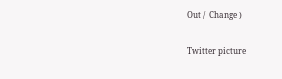Out /  Change )

Twitter picture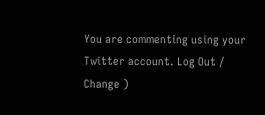You are commenting using your Twitter account. Log Out /  Change )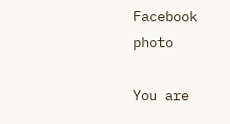Facebook photo

You are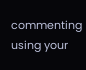commenting using your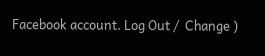Facebook account. Log Out /  Change )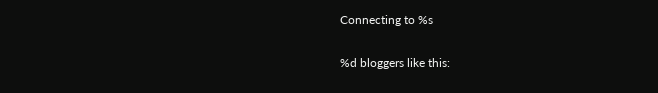Connecting to %s

%d bloggers like this: